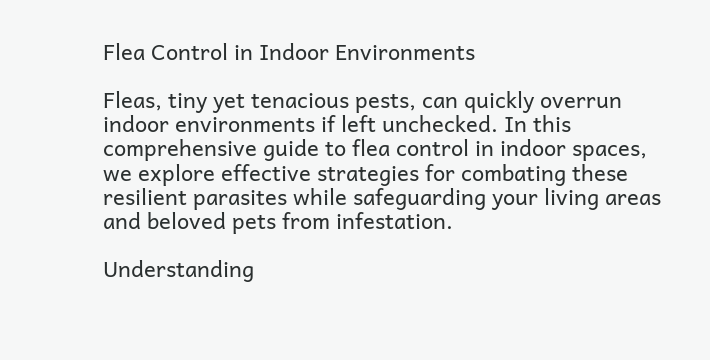Flea Control in Indoor Environments

Fleas, tiny yet tenacious pests, can quickly overrun indoor environments if left unchecked. In this comprehensive guide to flea control in indoor spaces, we explore effective strategies for combating these resilient parasites while safeguarding your living areas and beloved pets from infestation.

Understanding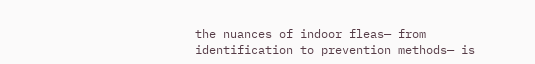the nuances of indoor fleas— from identification to prevention methods— is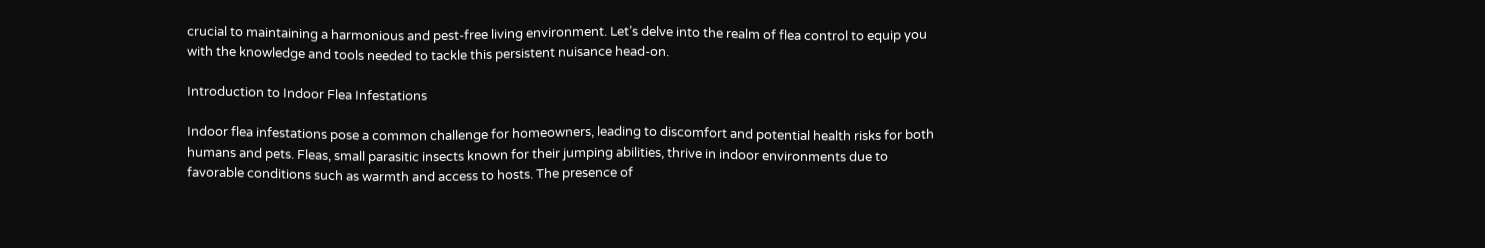crucial to maintaining a harmonious and pest-free living environment. Let’s delve into the realm of flea control to equip you with the knowledge and tools needed to tackle this persistent nuisance head-on.

Introduction to Indoor Flea Infestations

Indoor flea infestations pose a common challenge for homeowners, leading to discomfort and potential health risks for both humans and pets. Fleas, small parasitic insects known for their jumping abilities, thrive in indoor environments due to favorable conditions such as warmth and access to hosts. The presence of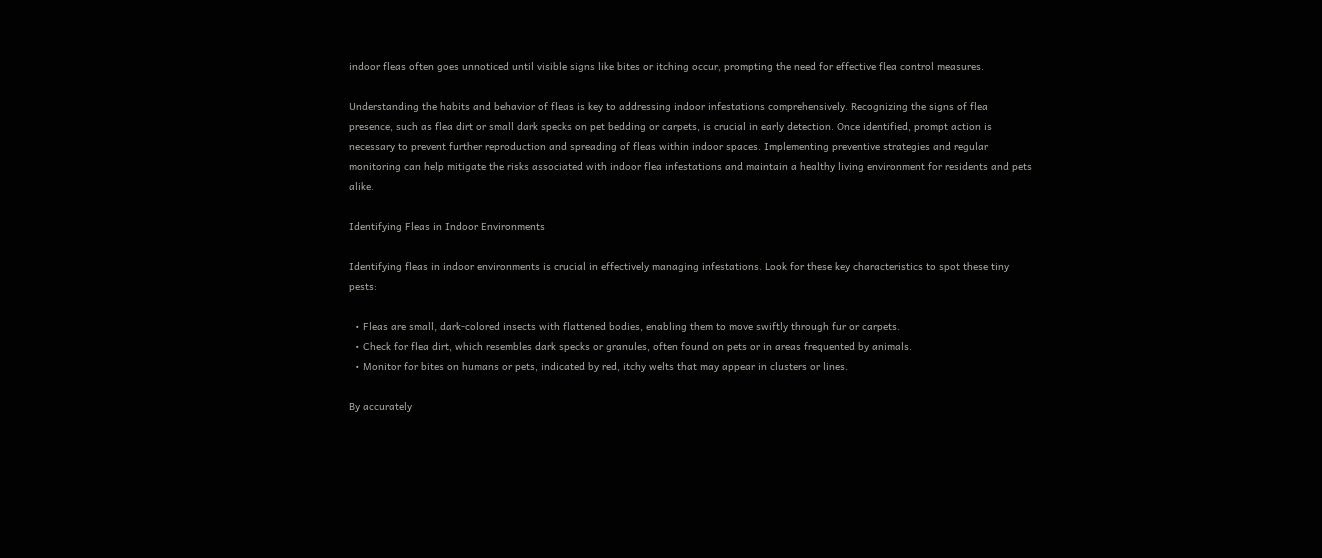indoor fleas often goes unnoticed until visible signs like bites or itching occur, prompting the need for effective flea control measures.

Understanding the habits and behavior of fleas is key to addressing indoor infestations comprehensively. Recognizing the signs of flea presence, such as flea dirt or small dark specks on pet bedding or carpets, is crucial in early detection. Once identified, prompt action is necessary to prevent further reproduction and spreading of fleas within indoor spaces. Implementing preventive strategies and regular monitoring can help mitigate the risks associated with indoor flea infestations and maintain a healthy living environment for residents and pets alike.

Identifying Fleas in Indoor Environments

Identifying fleas in indoor environments is crucial in effectively managing infestations. Look for these key characteristics to spot these tiny pests:

  • Fleas are small, dark-colored insects with flattened bodies, enabling them to move swiftly through fur or carpets.
  • Check for flea dirt, which resembles dark specks or granules, often found on pets or in areas frequented by animals.
  • Monitor for bites on humans or pets, indicated by red, itchy welts that may appear in clusters or lines.

By accurately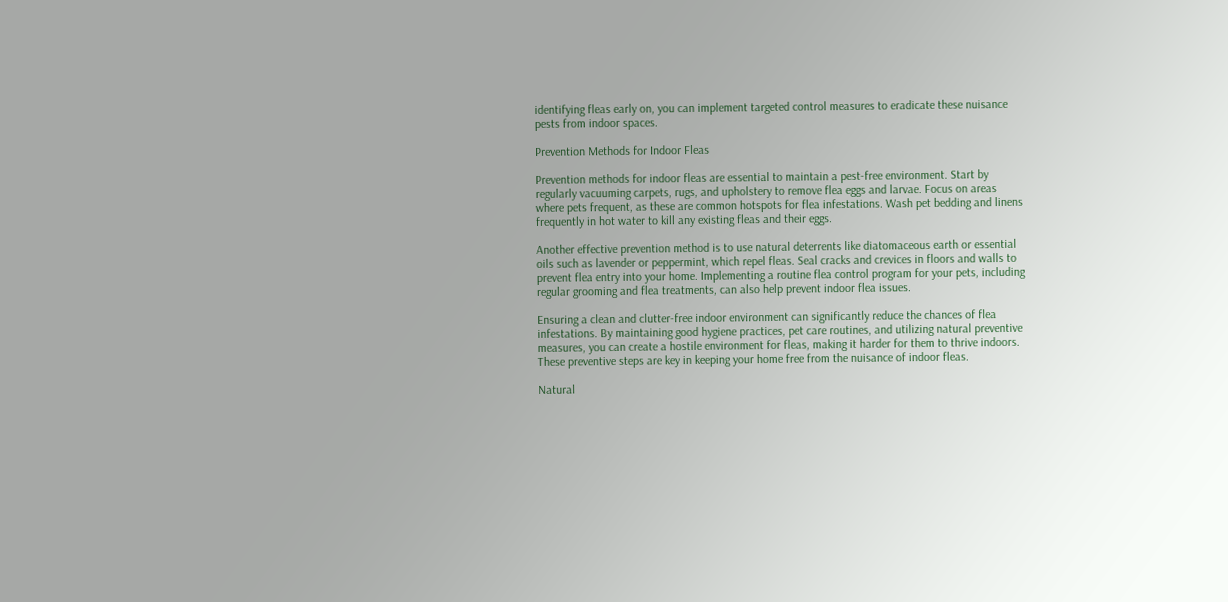identifying fleas early on, you can implement targeted control measures to eradicate these nuisance pests from indoor spaces.

Prevention Methods for Indoor Fleas

Prevention methods for indoor fleas are essential to maintain a pest-free environment. Start by regularly vacuuming carpets, rugs, and upholstery to remove flea eggs and larvae. Focus on areas where pets frequent, as these are common hotspots for flea infestations. Wash pet bedding and linens frequently in hot water to kill any existing fleas and their eggs.

Another effective prevention method is to use natural deterrents like diatomaceous earth or essential oils such as lavender or peppermint, which repel fleas. Seal cracks and crevices in floors and walls to prevent flea entry into your home. Implementing a routine flea control program for your pets, including regular grooming and flea treatments, can also help prevent indoor flea issues.

Ensuring a clean and clutter-free indoor environment can significantly reduce the chances of flea infestations. By maintaining good hygiene practices, pet care routines, and utilizing natural preventive measures, you can create a hostile environment for fleas, making it harder for them to thrive indoors. These preventive steps are key in keeping your home free from the nuisance of indoor fleas.

Natural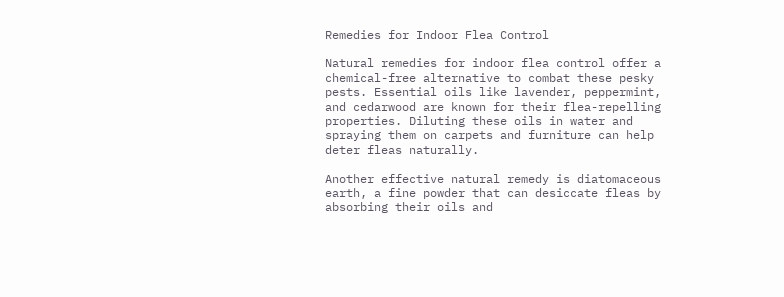Remedies for Indoor Flea Control

Natural remedies for indoor flea control offer a chemical-free alternative to combat these pesky pests. Essential oils like lavender, peppermint, and cedarwood are known for their flea-repelling properties. Diluting these oils in water and spraying them on carpets and furniture can help deter fleas naturally.

Another effective natural remedy is diatomaceous earth, a fine powder that can desiccate fleas by absorbing their oils and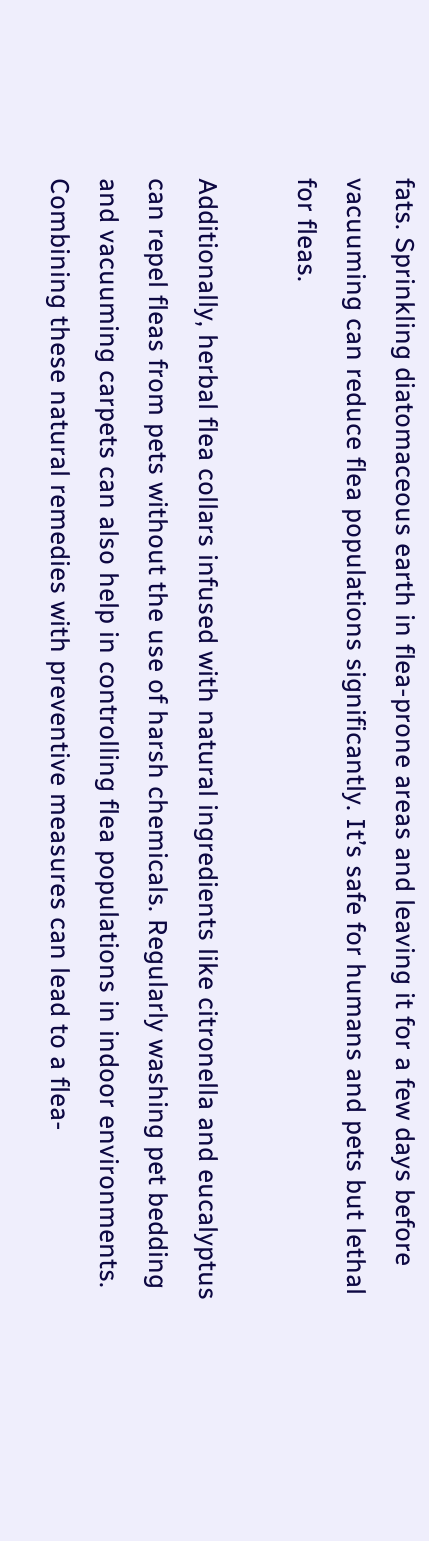fats. Sprinkling diatomaceous earth in flea-prone areas and leaving it for a few days before vacuuming can reduce flea populations significantly. It’s safe for humans and pets but lethal for fleas.

Additionally, herbal flea collars infused with natural ingredients like citronella and eucalyptus can repel fleas from pets without the use of harsh chemicals. Regularly washing pet bedding and vacuuming carpets can also help in controlling flea populations in indoor environments. Combining these natural remedies with preventive measures can lead to a flea-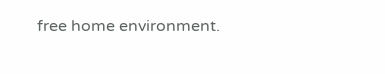free home environment.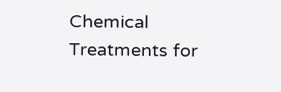Chemical Treatments for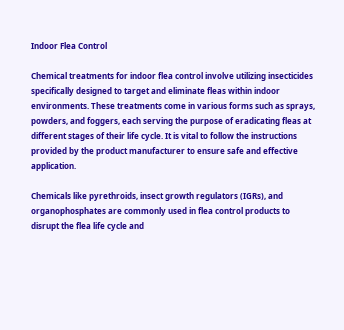Indoor Flea Control

Chemical treatments for indoor flea control involve utilizing insecticides specifically designed to target and eliminate fleas within indoor environments. These treatments come in various forms such as sprays, powders, and foggers, each serving the purpose of eradicating fleas at different stages of their life cycle. It is vital to follow the instructions provided by the product manufacturer to ensure safe and effective application.

Chemicals like pyrethroids, insect growth regulators (IGRs), and organophosphates are commonly used in flea control products to disrupt the flea life cycle and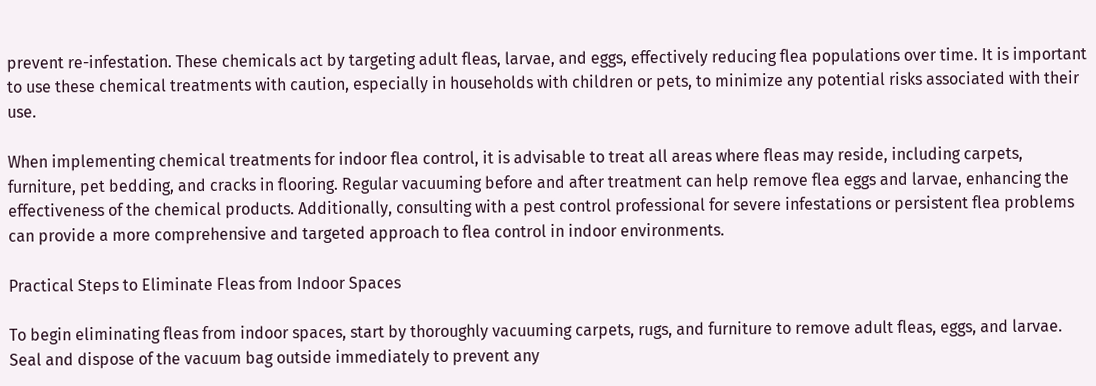prevent re-infestation. These chemicals act by targeting adult fleas, larvae, and eggs, effectively reducing flea populations over time. It is important to use these chemical treatments with caution, especially in households with children or pets, to minimize any potential risks associated with their use.

When implementing chemical treatments for indoor flea control, it is advisable to treat all areas where fleas may reside, including carpets, furniture, pet bedding, and cracks in flooring. Regular vacuuming before and after treatment can help remove flea eggs and larvae, enhancing the effectiveness of the chemical products. Additionally, consulting with a pest control professional for severe infestations or persistent flea problems can provide a more comprehensive and targeted approach to flea control in indoor environments.

Practical Steps to Eliminate Fleas from Indoor Spaces

To begin eliminating fleas from indoor spaces, start by thoroughly vacuuming carpets, rugs, and furniture to remove adult fleas, eggs, and larvae. Seal and dispose of the vacuum bag outside immediately to prevent any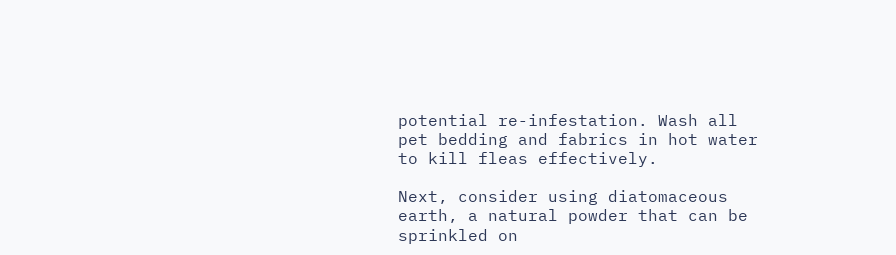potential re-infestation. Wash all pet bedding and fabrics in hot water to kill fleas effectively.

Next, consider using diatomaceous earth, a natural powder that can be sprinkled on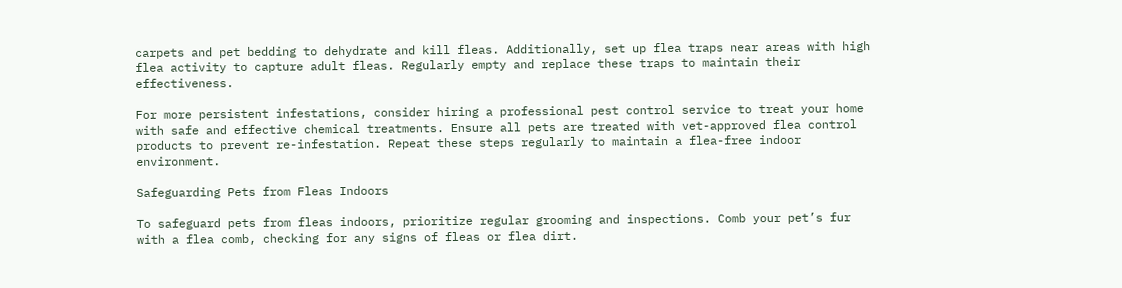carpets and pet bedding to dehydrate and kill fleas. Additionally, set up flea traps near areas with high flea activity to capture adult fleas. Regularly empty and replace these traps to maintain their effectiveness.

For more persistent infestations, consider hiring a professional pest control service to treat your home with safe and effective chemical treatments. Ensure all pets are treated with vet-approved flea control products to prevent re-infestation. Repeat these steps regularly to maintain a flea-free indoor environment.

Safeguarding Pets from Fleas Indoors

To safeguard pets from fleas indoors, prioritize regular grooming and inspections. Comb your pet’s fur with a flea comb, checking for any signs of fleas or flea dirt.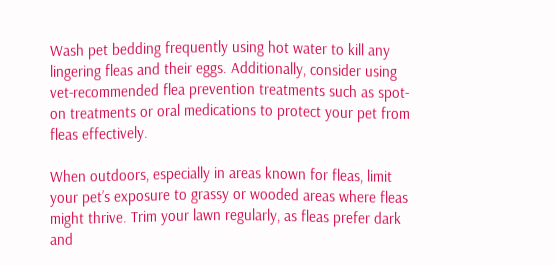Wash pet bedding frequently using hot water to kill any lingering fleas and their eggs. Additionally, consider using vet-recommended flea prevention treatments such as spot-on treatments or oral medications to protect your pet from fleas effectively.

When outdoors, especially in areas known for fleas, limit your pet’s exposure to grassy or wooded areas where fleas might thrive. Trim your lawn regularly, as fleas prefer dark and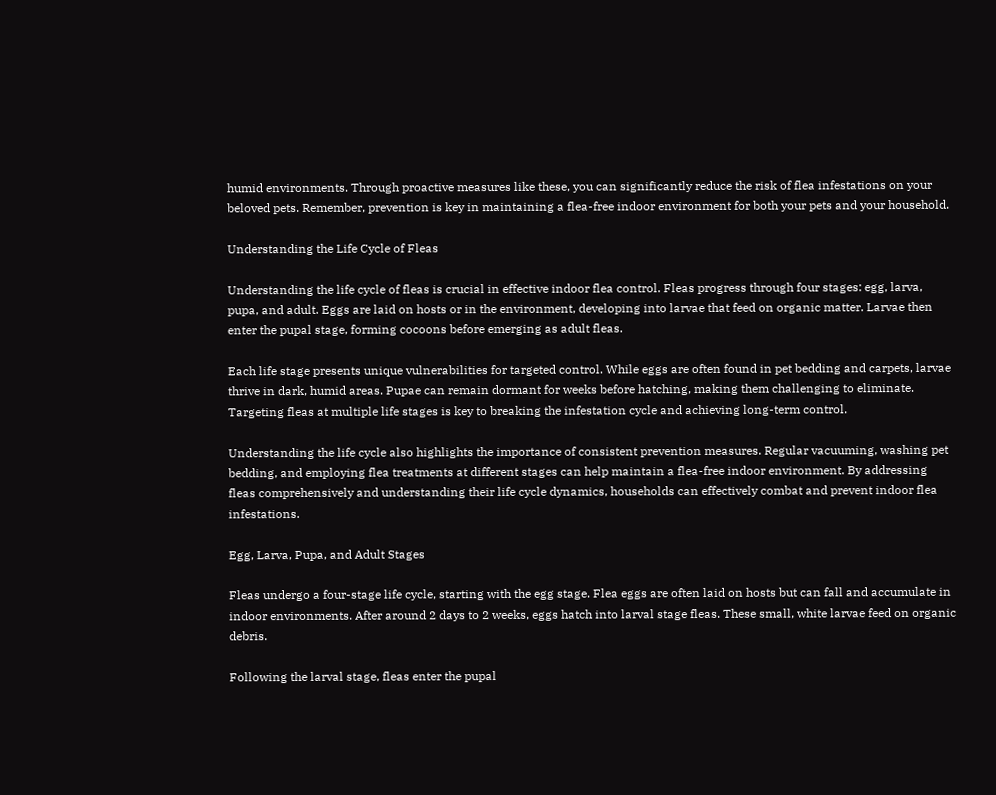humid environments. Through proactive measures like these, you can significantly reduce the risk of flea infestations on your beloved pets. Remember, prevention is key in maintaining a flea-free indoor environment for both your pets and your household.

Understanding the Life Cycle of Fleas

Understanding the life cycle of fleas is crucial in effective indoor flea control. Fleas progress through four stages: egg, larva, pupa, and adult. Eggs are laid on hosts or in the environment, developing into larvae that feed on organic matter. Larvae then enter the pupal stage, forming cocoons before emerging as adult fleas.

Each life stage presents unique vulnerabilities for targeted control. While eggs are often found in pet bedding and carpets, larvae thrive in dark, humid areas. Pupae can remain dormant for weeks before hatching, making them challenging to eliminate. Targeting fleas at multiple life stages is key to breaking the infestation cycle and achieving long-term control.

Understanding the life cycle also highlights the importance of consistent prevention measures. Regular vacuuming, washing pet bedding, and employing flea treatments at different stages can help maintain a flea-free indoor environment. By addressing fleas comprehensively and understanding their life cycle dynamics, households can effectively combat and prevent indoor flea infestations.

Egg, Larva, Pupa, and Adult Stages

Fleas undergo a four-stage life cycle, starting with the egg stage. Flea eggs are often laid on hosts but can fall and accumulate in indoor environments. After around 2 days to 2 weeks, eggs hatch into larval stage fleas. These small, white larvae feed on organic debris.

Following the larval stage, fleas enter the pupal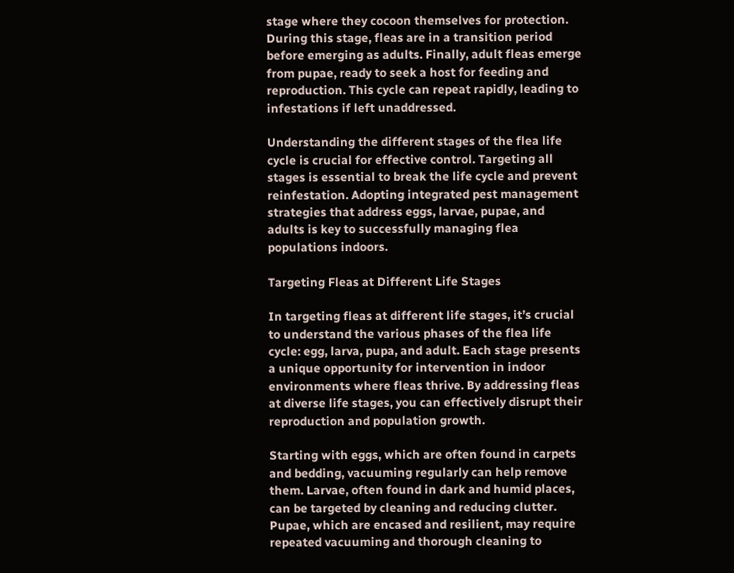stage where they cocoon themselves for protection. During this stage, fleas are in a transition period before emerging as adults. Finally, adult fleas emerge from pupae, ready to seek a host for feeding and reproduction. This cycle can repeat rapidly, leading to infestations if left unaddressed.

Understanding the different stages of the flea life cycle is crucial for effective control. Targeting all stages is essential to break the life cycle and prevent reinfestation. Adopting integrated pest management strategies that address eggs, larvae, pupae, and adults is key to successfully managing flea populations indoors.

Targeting Fleas at Different Life Stages

In targeting fleas at different life stages, it’s crucial to understand the various phases of the flea life cycle: egg, larva, pupa, and adult. Each stage presents a unique opportunity for intervention in indoor environments where fleas thrive. By addressing fleas at diverse life stages, you can effectively disrupt their reproduction and population growth.

Starting with eggs, which are often found in carpets and bedding, vacuuming regularly can help remove them. Larvae, often found in dark and humid places, can be targeted by cleaning and reducing clutter. Pupae, which are encased and resilient, may require repeated vacuuming and thorough cleaning to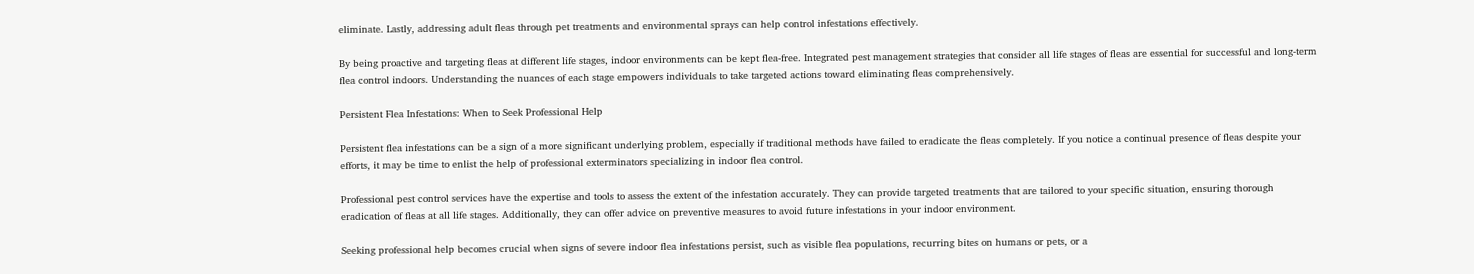eliminate. Lastly, addressing adult fleas through pet treatments and environmental sprays can help control infestations effectively.

By being proactive and targeting fleas at different life stages, indoor environments can be kept flea-free. Integrated pest management strategies that consider all life stages of fleas are essential for successful and long-term flea control indoors. Understanding the nuances of each stage empowers individuals to take targeted actions toward eliminating fleas comprehensively.

Persistent Flea Infestations: When to Seek Professional Help

Persistent flea infestations can be a sign of a more significant underlying problem, especially if traditional methods have failed to eradicate the fleas completely. If you notice a continual presence of fleas despite your efforts, it may be time to enlist the help of professional exterminators specializing in indoor flea control.

Professional pest control services have the expertise and tools to assess the extent of the infestation accurately. They can provide targeted treatments that are tailored to your specific situation, ensuring thorough eradication of fleas at all life stages. Additionally, they can offer advice on preventive measures to avoid future infestations in your indoor environment.

Seeking professional help becomes crucial when signs of severe indoor flea infestations persist, such as visible flea populations, recurring bites on humans or pets, or a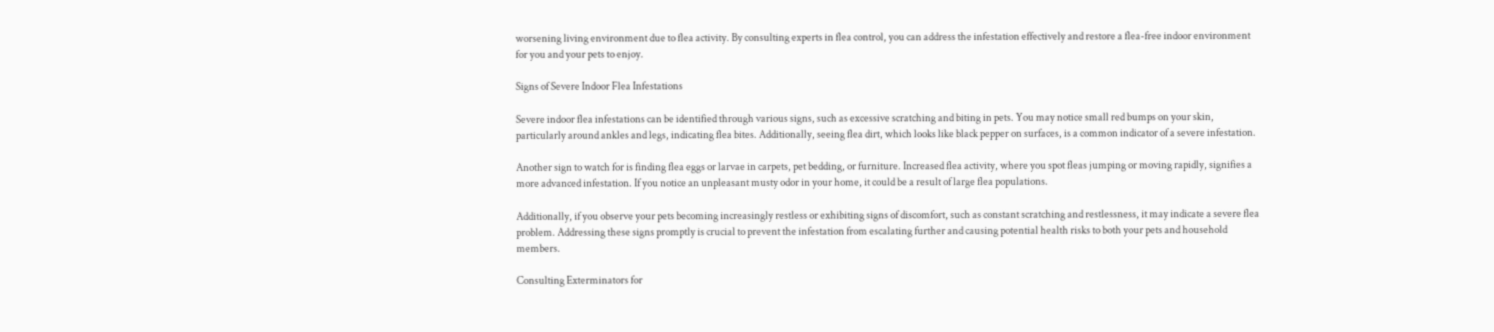worsening living environment due to flea activity. By consulting experts in flea control, you can address the infestation effectively and restore a flea-free indoor environment for you and your pets to enjoy.

Signs of Severe Indoor Flea Infestations

Severe indoor flea infestations can be identified through various signs, such as excessive scratching and biting in pets. You may notice small red bumps on your skin, particularly around ankles and legs, indicating flea bites. Additionally, seeing flea dirt, which looks like black pepper on surfaces, is a common indicator of a severe infestation.

Another sign to watch for is finding flea eggs or larvae in carpets, pet bedding, or furniture. Increased flea activity, where you spot fleas jumping or moving rapidly, signifies a more advanced infestation. If you notice an unpleasant musty odor in your home, it could be a result of large flea populations.

Additionally, if you observe your pets becoming increasingly restless or exhibiting signs of discomfort, such as constant scratching and restlessness, it may indicate a severe flea problem. Addressing these signs promptly is crucial to prevent the infestation from escalating further and causing potential health risks to both your pets and household members.

Consulting Exterminators for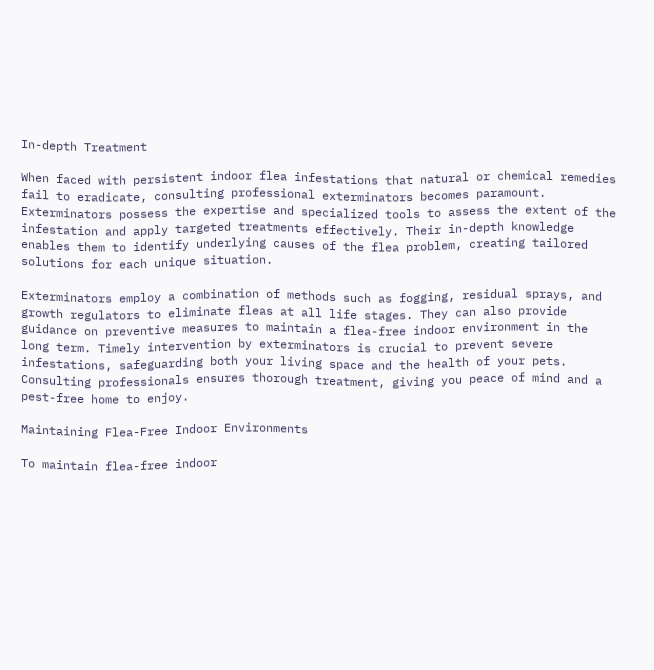In-depth Treatment

When faced with persistent indoor flea infestations that natural or chemical remedies fail to eradicate, consulting professional exterminators becomes paramount. Exterminators possess the expertise and specialized tools to assess the extent of the infestation and apply targeted treatments effectively. Their in-depth knowledge enables them to identify underlying causes of the flea problem, creating tailored solutions for each unique situation.

Exterminators employ a combination of methods such as fogging, residual sprays, and growth regulators to eliminate fleas at all life stages. They can also provide guidance on preventive measures to maintain a flea-free indoor environment in the long term. Timely intervention by exterminators is crucial to prevent severe infestations, safeguarding both your living space and the health of your pets. Consulting professionals ensures thorough treatment, giving you peace of mind and a pest-free home to enjoy.

Maintaining Flea-Free Indoor Environments

To maintain flea-free indoor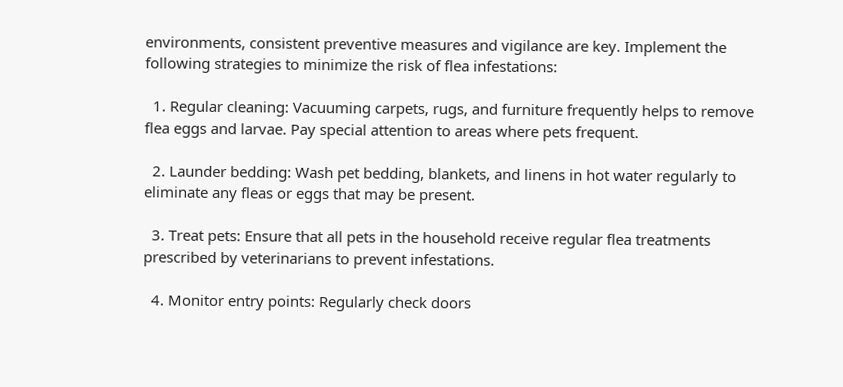environments, consistent preventive measures and vigilance are key. Implement the following strategies to minimize the risk of flea infestations:

  1. Regular cleaning: Vacuuming carpets, rugs, and furniture frequently helps to remove flea eggs and larvae. Pay special attention to areas where pets frequent.

  2. Launder bedding: Wash pet bedding, blankets, and linens in hot water regularly to eliminate any fleas or eggs that may be present.

  3. Treat pets: Ensure that all pets in the household receive regular flea treatments prescribed by veterinarians to prevent infestations.

  4. Monitor entry points: Regularly check doors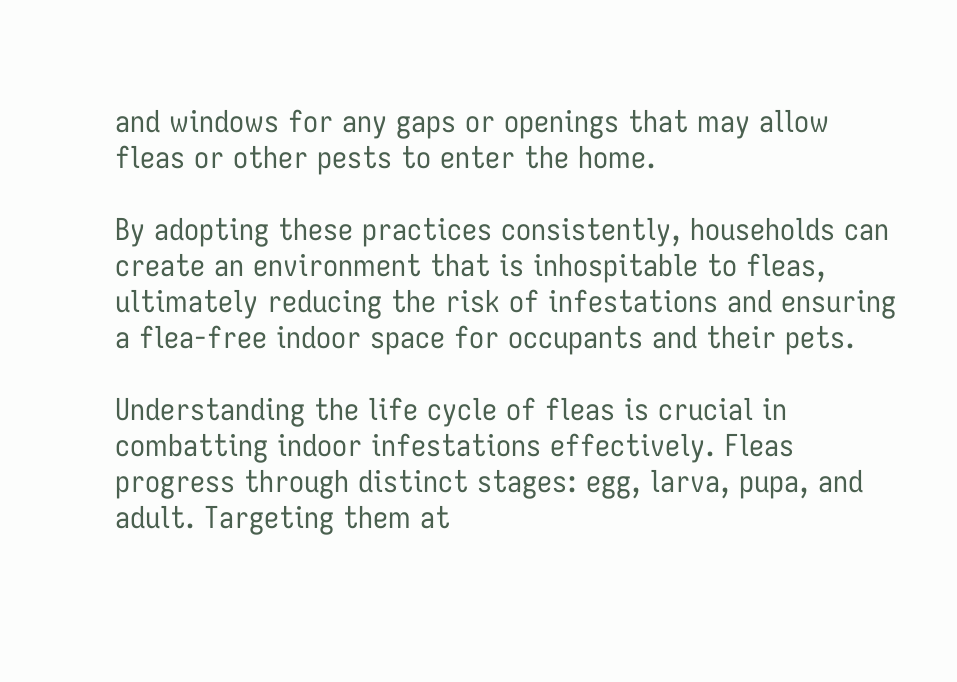and windows for any gaps or openings that may allow fleas or other pests to enter the home.

By adopting these practices consistently, households can create an environment that is inhospitable to fleas, ultimately reducing the risk of infestations and ensuring a flea-free indoor space for occupants and their pets.

Understanding the life cycle of fleas is crucial in combatting indoor infestations effectively. Fleas progress through distinct stages: egg, larva, pupa, and adult. Targeting them at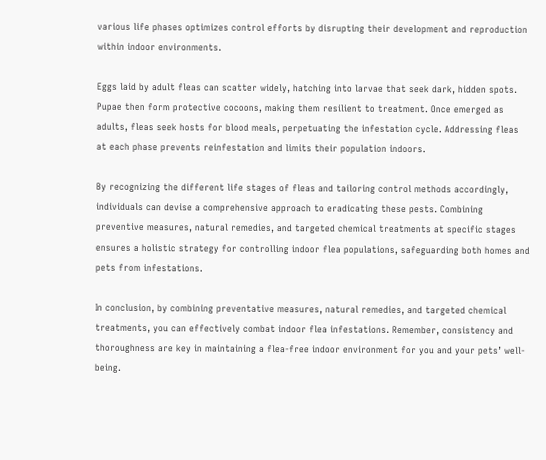various life phases optimizes control efforts by disrupting their development and reproduction within indoor environments.

Eggs laid by adult fleas can scatter widely, hatching into larvae that seek dark, hidden spots. Pupae then form protective cocoons, making them resilient to treatment. Once emerged as adults, fleas seek hosts for blood meals, perpetuating the infestation cycle. Addressing fleas at each phase prevents reinfestation and limits their population indoors.

By recognizing the different life stages of fleas and tailoring control methods accordingly, individuals can devise a comprehensive approach to eradicating these pests. Combining preventive measures, natural remedies, and targeted chemical treatments at specific stages ensures a holistic strategy for controlling indoor flea populations, safeguarding both homes and pets from infestations.

In conclusion, by combining preventative measures, natural remedies, and targeted chemical treatments, you can effectively combat indoor flea infestations. Remember, consistency and thoroughness are key in maintaining a flea-free indoor environment for you and your pets’ well-being.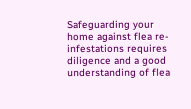Safeguarding your home against flea re-infestations requires diligence and a good understanding of flea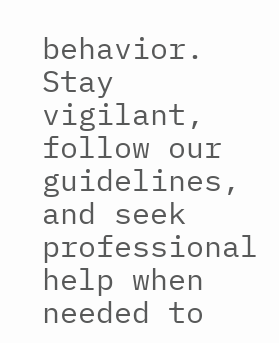behavior. Stay vigilant, follow our guidelines, and seek professional help when needed to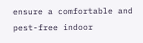ensure a comfortable and pest-free indoor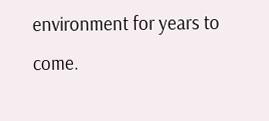environment for years to come.